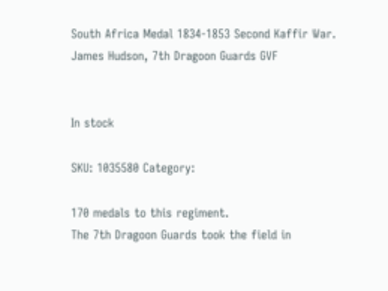South Africa Medal 1834-1853 Second Kaffir War. James Hudson, 7th Dragoon Guards GVF


In stock

SKU: 1035580 Category:

170 medals to this regiment.
The 7th Dragoon Guards took the field in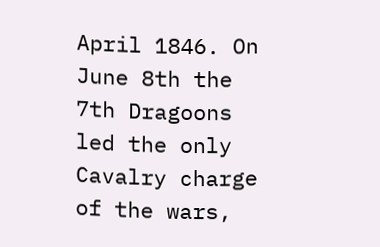April 1846. On June 8th the 7th Dragoons led the only Cavalry charge of the wars,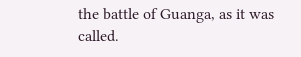the battle of Guanga, as it was called.